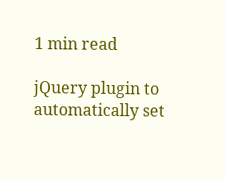1 min read

jQuery plugin to automatically set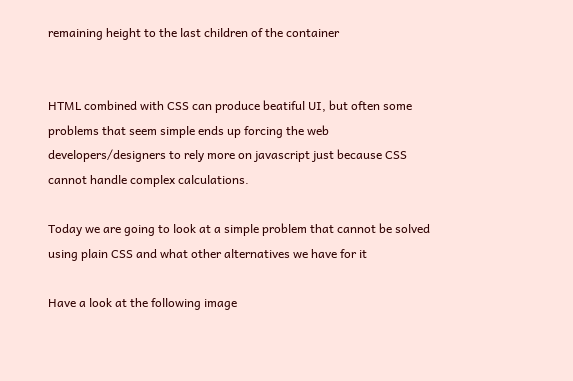remaining height to the last children of the container


HTML combined with CSS can produce beatiful UI, but often some problems that seem simple ends up forcing the web developers/designers to rely more on javascript just because CSS cannot handle complex calculations.

Today we are going to look at a simple problem that cannot be solved using plain CSS and what other alternatives we have for it

Have a look at the following image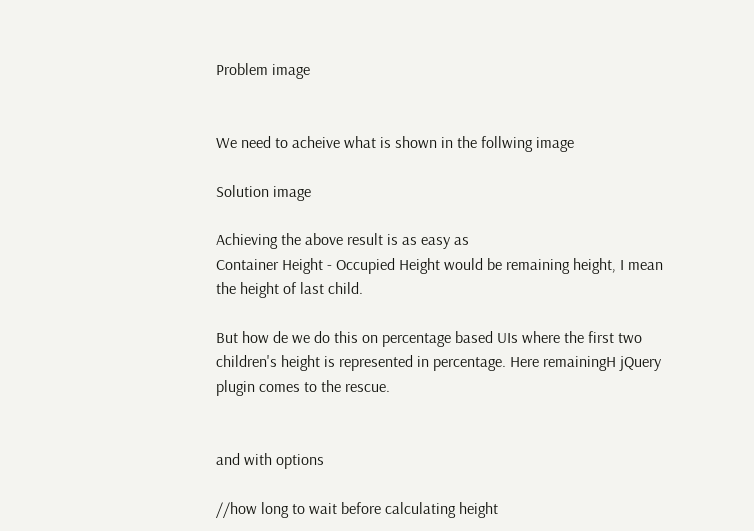Problem image


We need to acheive what is shown in the follwing image

Solution image

Achieving the above result is as easy as
Container Height - Occupied Height would be remaining height, I mean the height of last child.

But how de we do this on percentage based UIs where the first two children's height is represented in percentage. Here remainingH jQuery plugin comes to the rescue.


and with options

//how long to wait before calculating height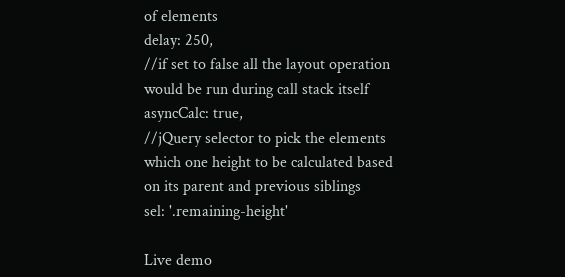of elements
delay: 250,
//if set to false all the layout operation would be run during call stack itself
asyncCalc: true,
//jQuery selector to pick the elements which one height to be calculated based on its parent and previous siblings
sel: '.remaining-height'

Live demo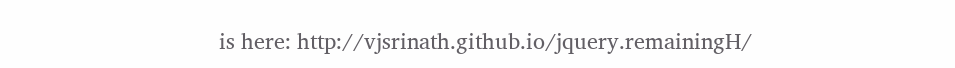is here: http://vjsrinath.github.io/jquery.remainingH/